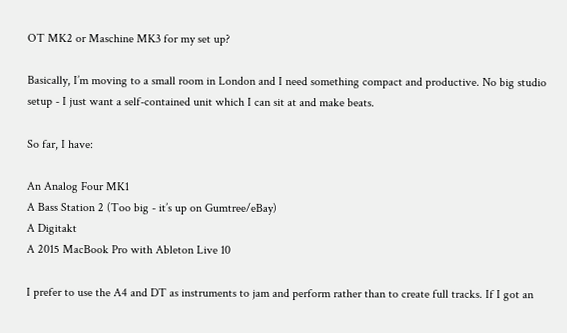OT MK2 or Maschine MK3 for my set up?

Basically, I’m moving to a small room in London and I need something compact and productive. No big studio setup - I just want a self-contained unit which I can sit at and make beats.

So far, I have:

An Analog Four MK1
A Bass Station 2 (Too big - it’s up on Gumtree/eBay)
A Digitakt
A 2015 MacBook Pro with Ableton Live 10

I prefer to use the A4 and DT as instruments to jam and perform rather than to create full tracks. If I got an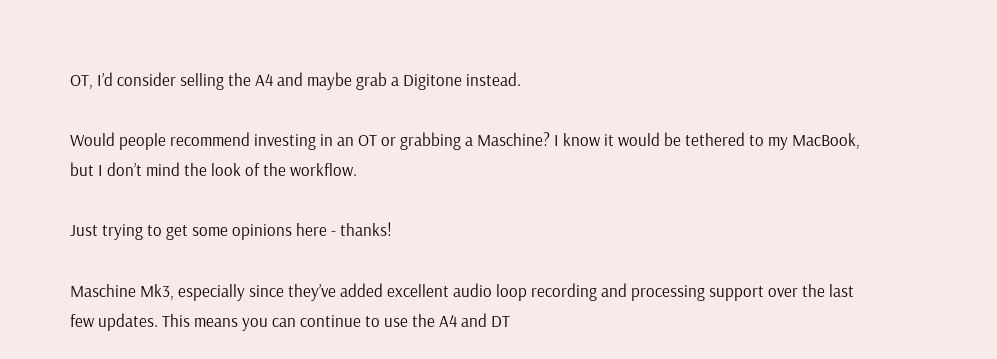OT, I’d consider selling the A4 and maybe grab a Digitone instead.

Would people recommend investing in an OT or grabbing a Maschine? I know it would be tethered to my MacBook, but I don’t mind the look of the workflow.

Just trying to get some opinions here - thanks!

Maschine Mk3, especially since they’ve added excellent audio loop recording and processing support over the last few updates. This means you can continue to use the A4 and DT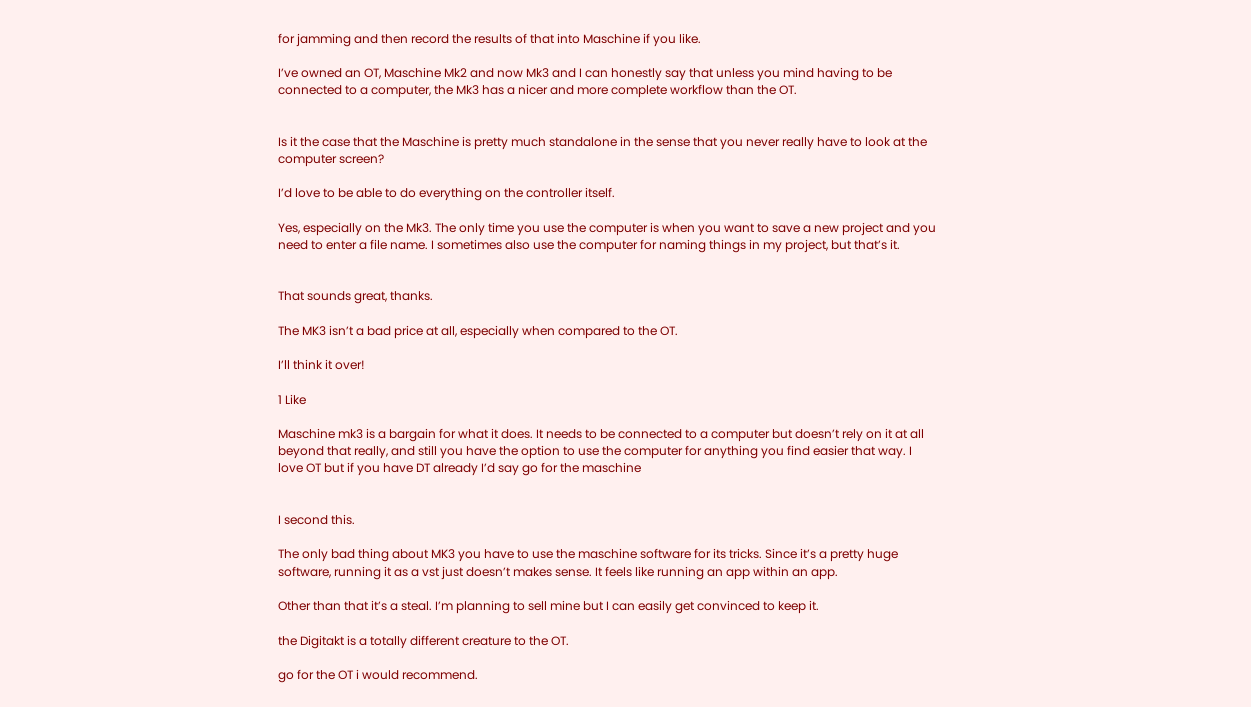for jamming and then record the results of that into Maschine if you like.

I’ve owned an OT, Maschine Mk2 and now Mk3 and I can honestly say that unless you mind having to be connected to a computer, the Mk3 has a nicer and more complete workflow than the OT.


Is it the case that the Maschine is pretty much standalone in the sense that you never really have to look at the computer screen?

I’d love to be able to do everything on the controller itself.

Yes, especially on the Mk3. The only time you use the computer is when you want to save a new project and you need to enter a file name. I sometimes also use the computer for naming things in my project, but that’s it.


That sounds great, thanks.

The MK3 isn’t a bad price at all, especially when compared to the OT.

I’ll think it over!

1 Like

Maschine mk3 is a bargain for what it does. It needs to be connected to a computer but doesn’t rely on it at all beyond that really, and still you have the option to use the computer for anything you find easier that way. I love OT but if you have DT already I’d say go for the maschine


I second this.

The only bad thing about MK3 you have to use the maschine software for its tricks. Since it’s a pretty huge software, running it as a vst just doesn’t makes sense. It feels like running an app within an app.

Other than that it’s a steal. I’m planning to sell mine but I can easily get convinced to keep it.

the Digitakt is a totally different creature to the OT.

go for the OT i would recommend.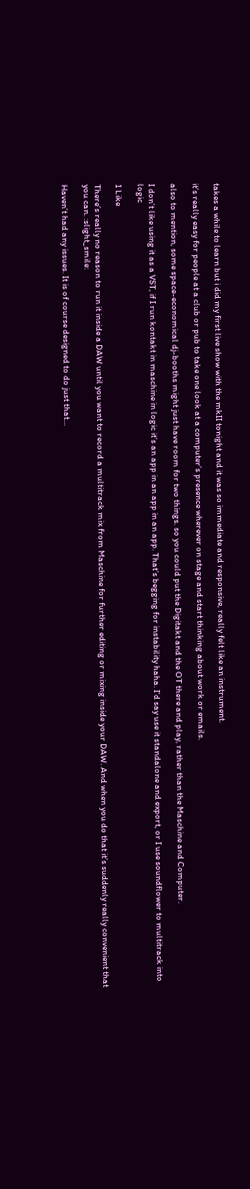takes a while to learn but i did my first live show with the mkII tonight and it was so immediate and responsive, really felt like an instrument.

it’s really easy for people at a club or pub to take one look at a computer’s presence wherever on stage and start thinking about work or emails.

also to mention, some space-economical dj-booths might just have room for two things. so you could put the Digitakt and the OT there and play, rather than the Maschine and Computer.

I don’t like using it as a VST, if I run kontakt in maschine in logic it’s an app in an app in an app. That’s begging for instability haha. I’d say use it standalone and export, or I use soundflower to multitrack into logic

1 Like

There’s really no reason to run it inside a DAW until you want to record a multitrack mix from Maschine for further editing or mixing inside your DAW. And when you do that it’s suddenly really convenient that you can. :slight_smile:

Haven’t had any issues. It is of course designed to do just that…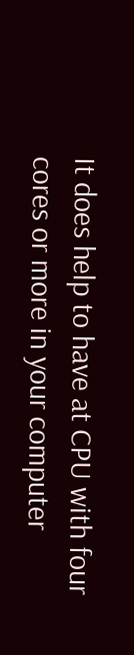It does help to have at CPU with four cores or more in your computer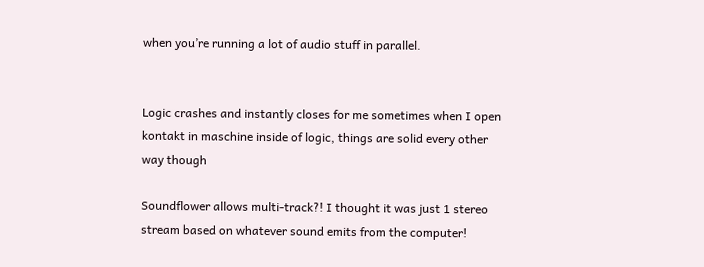when you’re running a lot of audio stuff in parallel.


Logic crashes and instantly closes for me sometimes when I open kontakt in maschine inside of logic, things are solid every other way though

Soundflower allows multi-track?! I thought it was just 1 stereo stream based on whatever sound emits from the computer!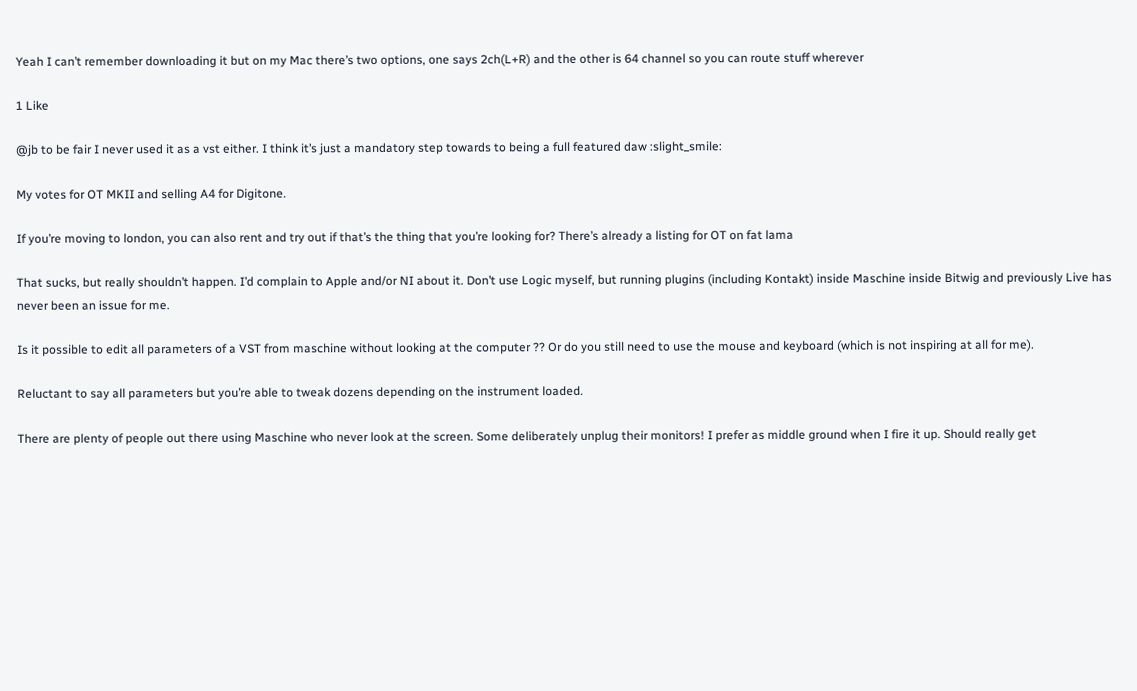Yeah I can’t remember downloading it but on my Mac there’s two options, one says 2ch(L+R) and the other is 64 channel so you can route stuff wherever

1 Like

@jb to be fair I never used it as a vst either. I think it’s just a mandatory step towards to being a full featured daw :slight_smile:

My votes for OT MKII and selling A4 for Digitone.

If you’re moving to london, you can also rent and try out if that’s the thing that you’re looking for? There’s already a listing for OT on fat lama

That sucks, but really shouldn’t happen. I’d complain to Apple and/or NI about it. Don’t use Logic myself, but running plugins (including Kontakt) inside Maschine inside Bitwig and previously Live has never been an issue for me.

Is it possible to edit all parameters of a VST from maschine without looking at the computer ?? Or do you still need to use the mouse and keyboard (which is not inspiring at all for me).

Reluctant to say all parameters but you’re able to tweak dozens depending on the instrument loaded.

There are plenty of people out there using Maschine who never look at the screen. Some deliberately unplug their monitors! I prefer as middle ground when I fire it up. Should really get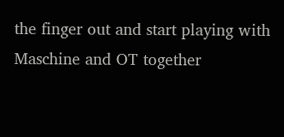the finger out and start playing with Maschine and OT together